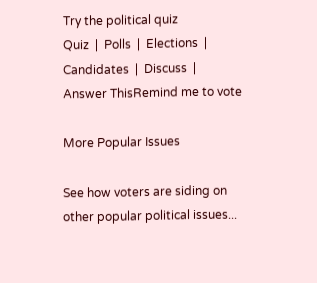Try the political quiz
Quiz  |  Polls  |  Elections  |  Candidates  |  Discuss  |
Answer ThisRemind me to vote

More Popular Issues

See how voters are siding on other popular political issues...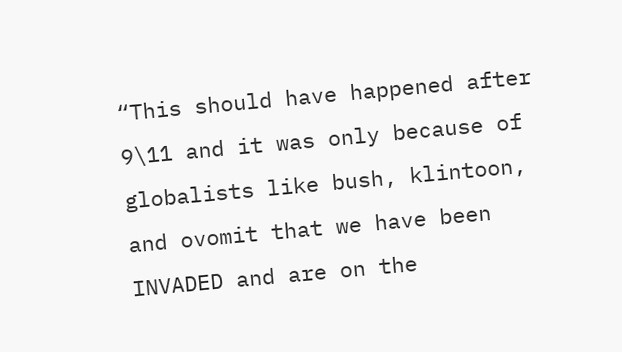“This should have happened after 9\11 and it was only because of globalists like bush, klintoon, and ovomit that we have been INVADED and are on the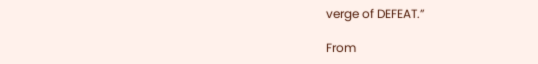verge of DEFEAT.”

From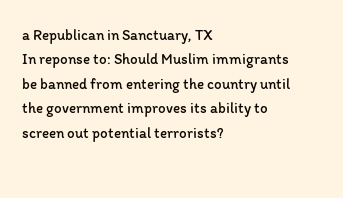a Republican in Sanctuary, TX
In reponse to: Should Muslim immigrants be banned from entering the country until the government improves its ability to screen out potential terrorists?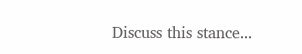Discuss this stance...